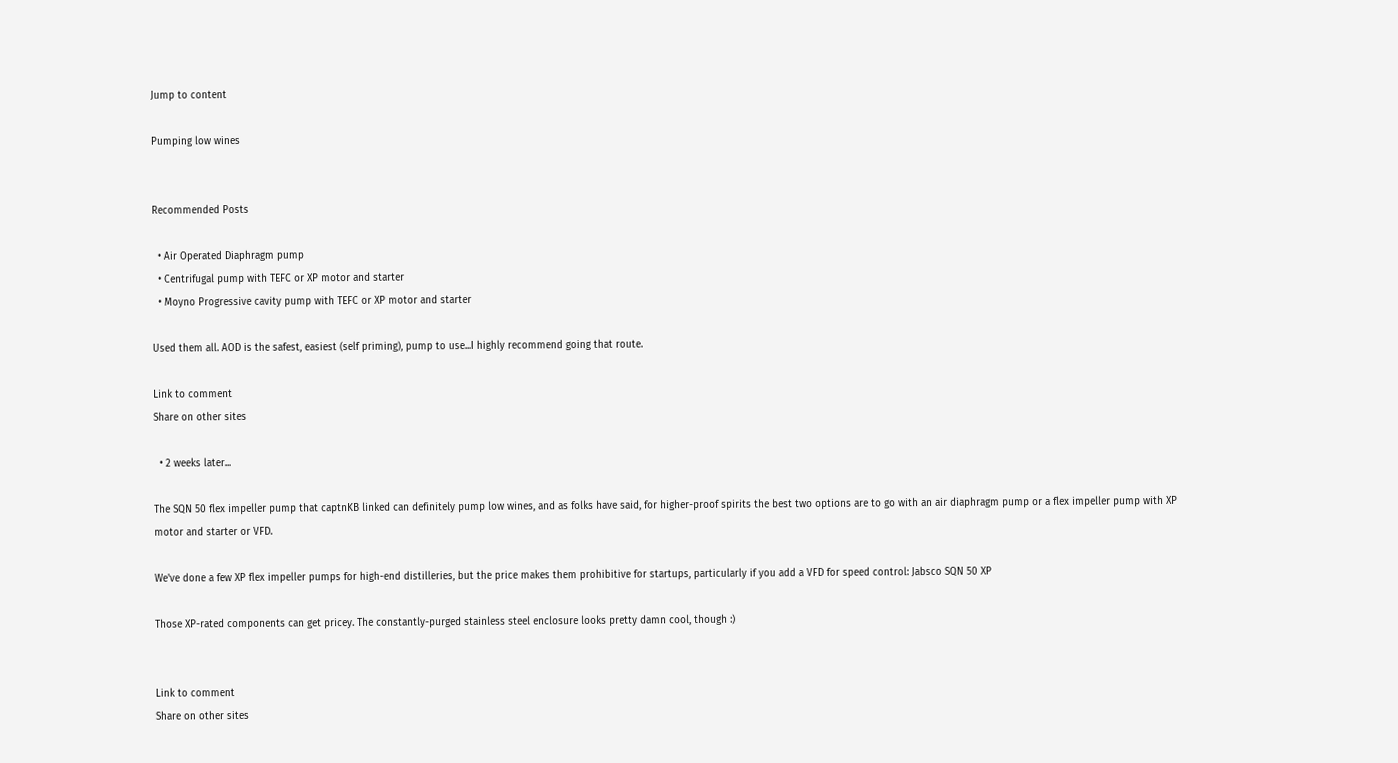Jump to content

Pumping low wines


Recommended Posts

  • Air Operated Diaphragm pump
  • Centrifugal pump with TEFC or XP motor and starter
  • Moyno Progressive cavity pump with TEFC or XP motor and starter

Used them all. AOD is the safest, easiest (self priming), pump to use...I highly recommend going that route.

Link to comment
Share on other sites

  • 2 weeks later...

The SQN 50 flex impeller pump that captnKB linked can definitely pump low wines, and as folks have said, for higher-proof spirits the best two options are to go with an air diaphragm pump or a flex impeller pump with XP motor and starter or VFD.

We've done a few XP flex impeller pumps for high-end distilleries, but the price makes them prohibitive for startups, particularly if you add a VFD for speed control: Jabsco SQN 50 XP

Those XP-rated components can get pricey. The constantly-purged stainless steel enclosure looks pretty damn cool, though :)


Link to comment
Share on other sites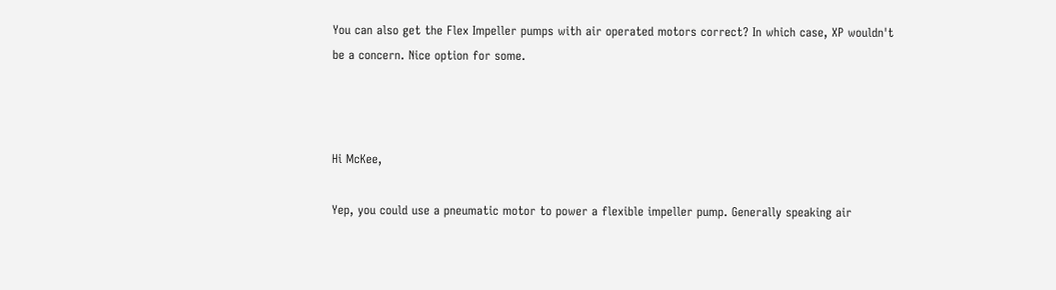You can also get the Flex Impeller pumps with air operated motors correct? In which case, XP wouldn't be a concern. Nice option for some.



Hi McKee,

Yep, you could use a pneumatic motor to power a flexible impeller pump. Generally speaking air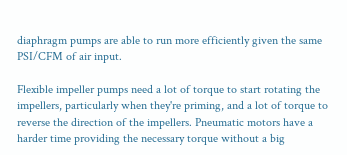diaphragm pumps are able to run more efficiently given the same PSI/CFM of air input.

Flexible impeller pumps need a lot of torque to start rotating the impellers, particularly when they're priming, and a lot of torque to reverse the direction of the impellers. Pneumatic motors have a harder time providing the necessary torque without a big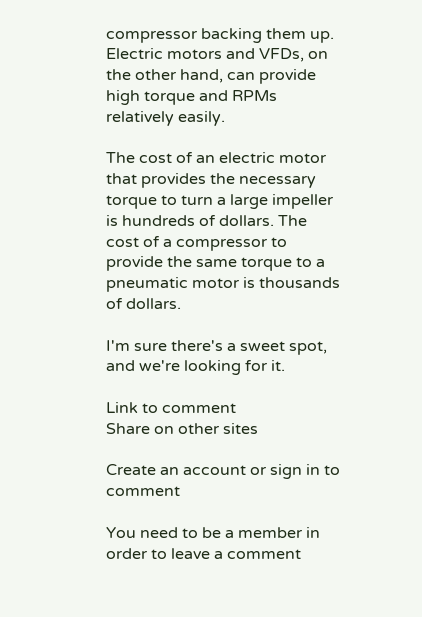compressor backing them up. Electric motors and VFDs, on the other hand, can provide high torque and RPMs relatively easily.

The cost of an electric motor that provides the necessary torque to turn a large impeller is hundreds of dollars. The cost of a compressor to provide the same torque to a pneumatic motor is thousands of dollars.

I'm sure there's a sweet spot, and we're looking for it.

Link to comment
Share on other sites

Create an account or sign in to comment

You need to be a member in order to leave a comment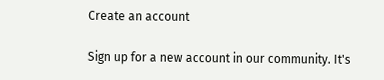Create an account

Sign up for a new account in our community. It's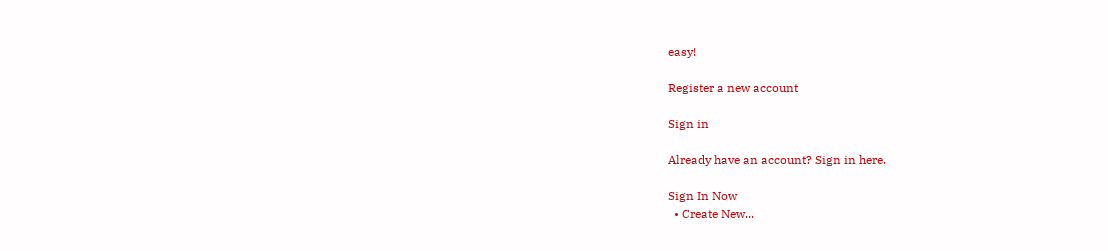easy!

Register a new account

Sign in

Already have an account? Sign in here.

Sign In Now
  • Create New...